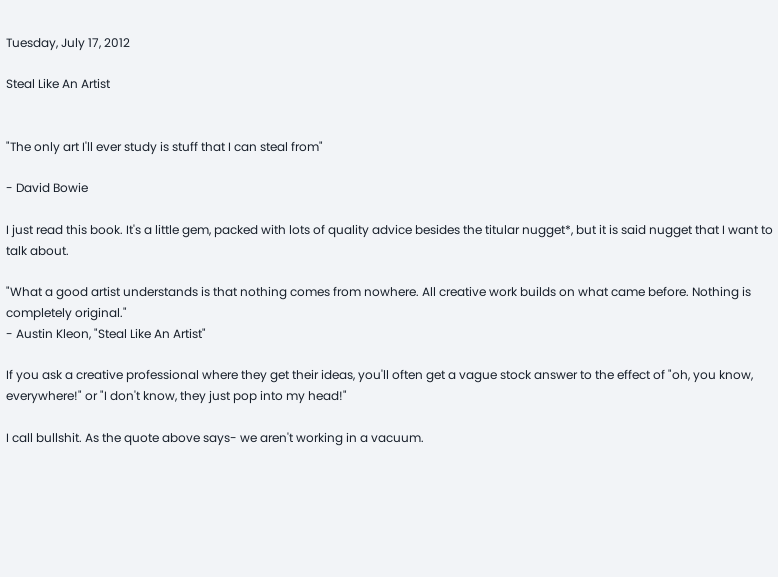Tuesday, July 17, 2012

Steal Like An Artist


"The only art I'll ever study is stuff that I can steal from"

- David Bowie

I just read this book. It's a little gem, packed with lots of quality advice besides the titular nugget*, but it is said nugget that I want to talk about.

"What a good artist understands is that nothing comes from nowhere. All creative work builds on what came before. Nothing is completely original."
- Austin Kleon, "Steal Like An Artist"

If you ask a creative professional where they get their ideas, you'll often get a vague stock answer to the effect of "oh, you know, everywhere!" or "I don't know, they just pop into my head!"

I call bullshit. As the quote above says- we aren't working in a vacuum.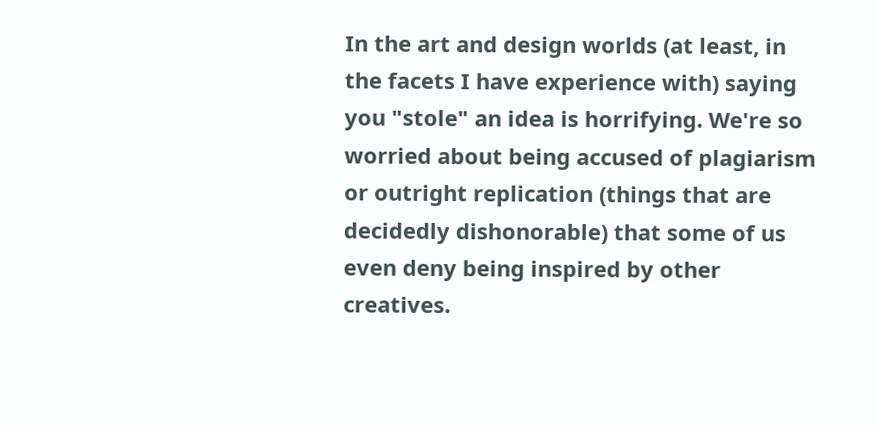In the art and design worlds (at least, in the facets I have experience with) saying you "stole" an idea is horrifying. We're so worried about being accused of plagiarism or outright replication (things that are decidedly dishonorable) that some of us even deny being inspired by other creatives.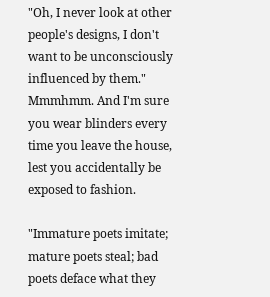"Oh, I never look at other people's designs, I don't want to be unconsciously influenced by them." Mmmhmm. And I'm sure you wear blinders every time you leave the house, lest you accidentally be exposed to fashion.

"Immature poets imitate; mature poets steal; bad poets deface what they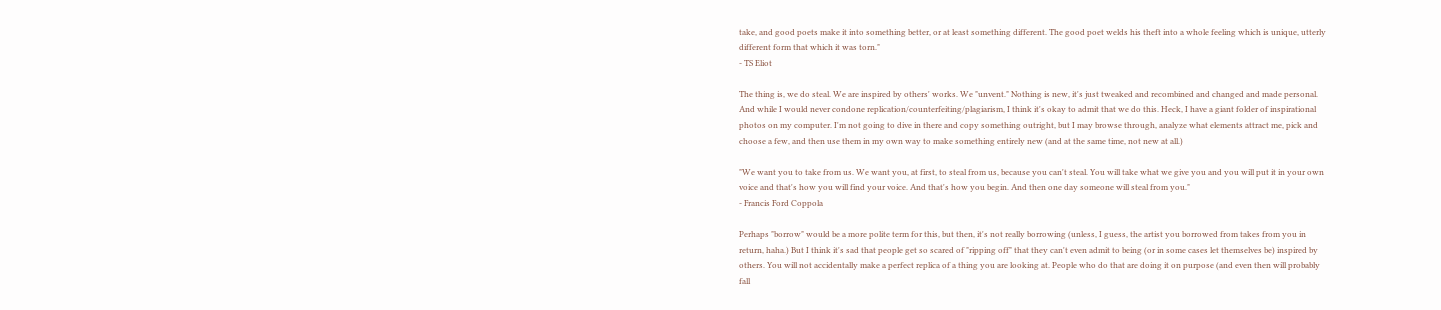take, and good poets make it into something better, or at least something different. The good poet welds his theft into a whole feeling which is unique, utterly different form that which it was torn."
- TS Eliot

The thing is, we do steal. We are inspired by others' works. We "unvent." Nothing is new, it's just tweaked and recombined and changed and made personal. And while I would never condone replication/counterfeiting/plagiarism, I think it's okay to admit that we do this. Heck, I have a giant folder of inspirational photos on my computer. I'm not going to dive in there and copy something outright, but I may browse through, analyze what elements attract me, pick and choose a few, and then use them in my own way to make something entirely new (and at the same time, not new at all.)

"We want you to take from us. We want you, at first, to steal from us, because you can't steal. You will take what we give you and you will put it in your own voice and that's how you will find your voice. And that's how you begin. And then one day someone will steal from you."
- Francis Ford Coppola

Perhaps "borrow" would be a more polite term for this, but then, it's not really borrowing (unless, I guess, the artist you borrowed from takes from you in return, haha.) But I think it's sad that people get so scared of "ripping off" that they can't even admit to being (or in some cases let themselves be) inspired by others. You will not accidentally make a perfect replica of a thing you are looking at. People who do that are doing it on purpose (and even then will probably fall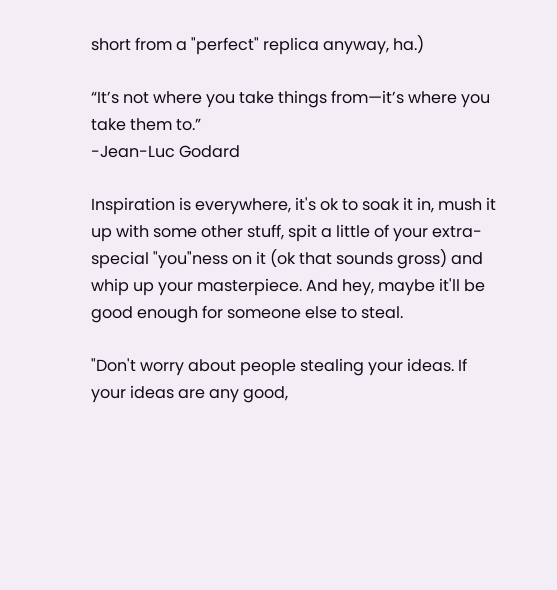short from a "perfect" replica anyway, ha.)

“It’s not where you take things from—it’s where you take them to.”
-Jean-Luc Godard

Inspiration is everywhere, it's ok to soak it in, mush it up with some other stuff, spit a little of your extra-special "you"ness on it (ok that sounds gross) and whip up your masterpiece. And hey, maybe it'll be good enough for someone else to steal.

"Don't worry about people stealing your ideas. If your ideas are any good,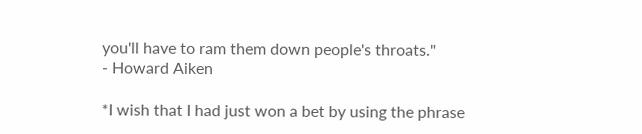you'll have to ram them down people's throats."
- Howard Aiken

*I wish that I had just won a bet by using the phrase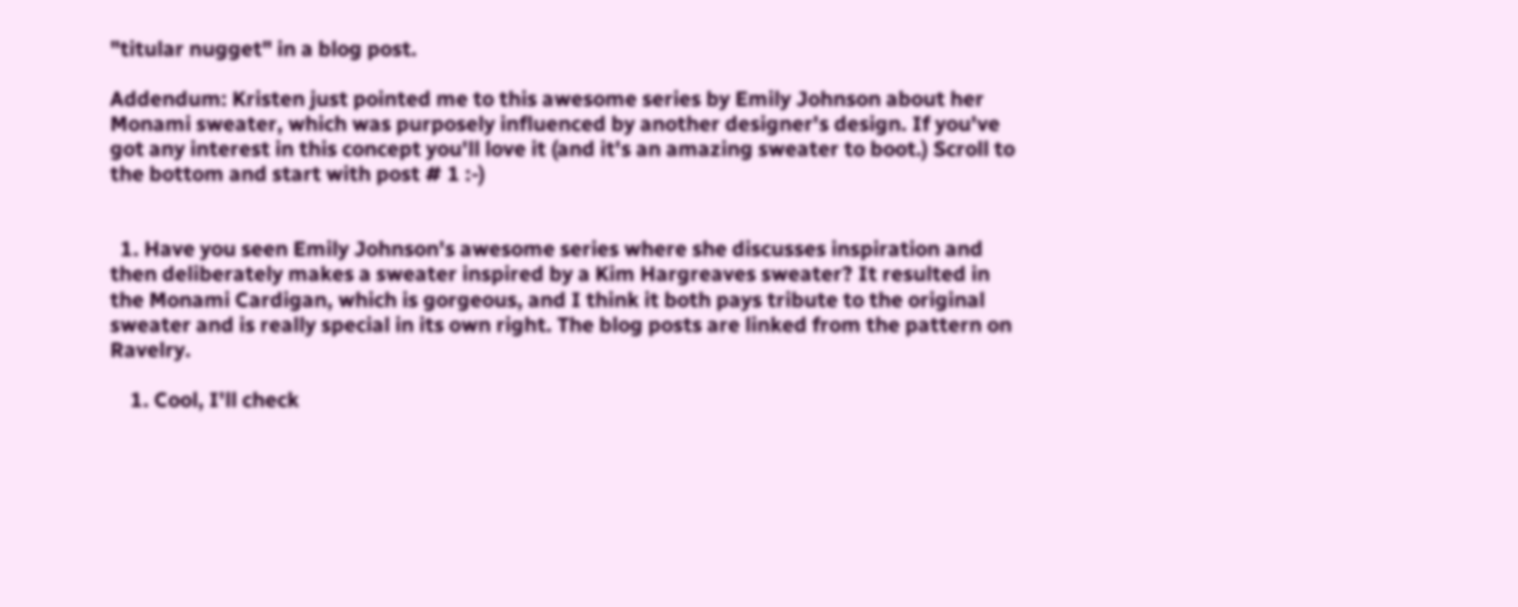"titular nugget" in a blog post.

Addendum: Kristen just pointed me to this awesome series by Emily Johnson about her Monami sweater, which was purposely influenced by another designer's design. If you've got any interest in this concept you'll love it (and it's an amazing sweater to boot.) Scroll to the bottom and start with post # 1 :-)


  1. Have you seen Emily Johnson's awesome series where she discusses inspiration and then deliberately makes a sweater inspired by a Kim Hargreaves sweater? It resulted in the Monami Cardigan, which is gorgeous, and I think it both pays tribute to the original sweater and is really special in its own right. The blog posts are linked from the pattern on Ravelry.

    1. Cool, I'll check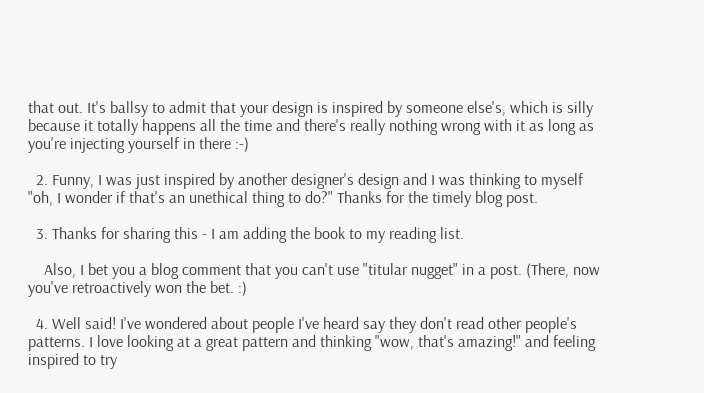that out. It's ballsy to admit that your design is inspired by someone else's, which is silly because it totally happens all the time and there's really nothing wrong with it as long as you're injecting yourself in there :-)

  2. Funny, I was just inspired by another designer's design and I was thinking to myself "oh, I wonder if that's an unethical thing to do?" Thanks for the timely blog post.

  3. Thanks for sharing this - I am adding the book to my reading list.

    Also, I bet you a blog comment that you can't use "titular nugget" in a post. (There, now you've retroactively won the bet. :)

  4. Well said! I've wondered about people I've heard say they don't read other people's patterns. I love looking at a great pattern and thinking "wow, that's amazing!" and feeling inspired to try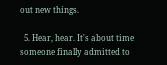out new things.

  5. Hear, hear. It's about time someone finally admitted to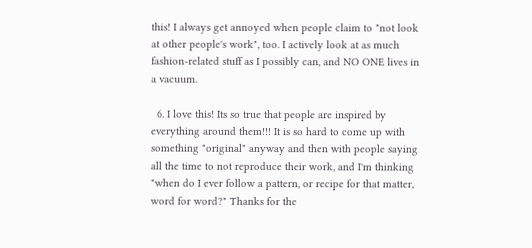this! I always get annoyed when people claim to "not look at other people's work", too. I actively look at as much fashion-related stuff as I possibly can, and NO ONE lives in a vacuum.

  6. I love this! Its so true that people are inspired by everything around them!!! It is so hard to come up with something "original" anyway and then with people saying all the time to not reproduce their work, and I'm thinking "when do I ever follow a pattern, or recipe for that matter, word for word?" Thanks for the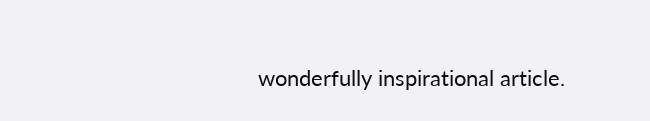wonderfully inspirational article.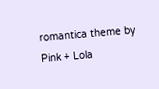romantica theme by Pink + Lola